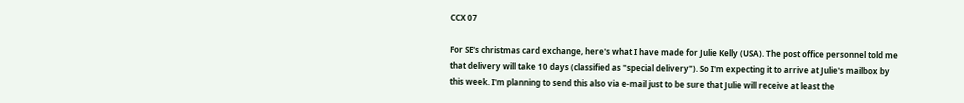CCX 07

For SE's christmas card exchange, here's what I have made for Julie Kelly (USA). The post office personnel told me that delivery will take 10 days (classified as "special delivery"). So I'm expecting it to arrive at Julie's mailbox by this week. I'm planning to send this also via e-mail just to be sure that Julie will receive at least the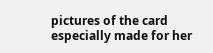pictures of the card especially made for her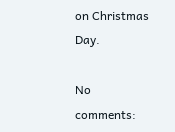on Christmas Day.

No comments: